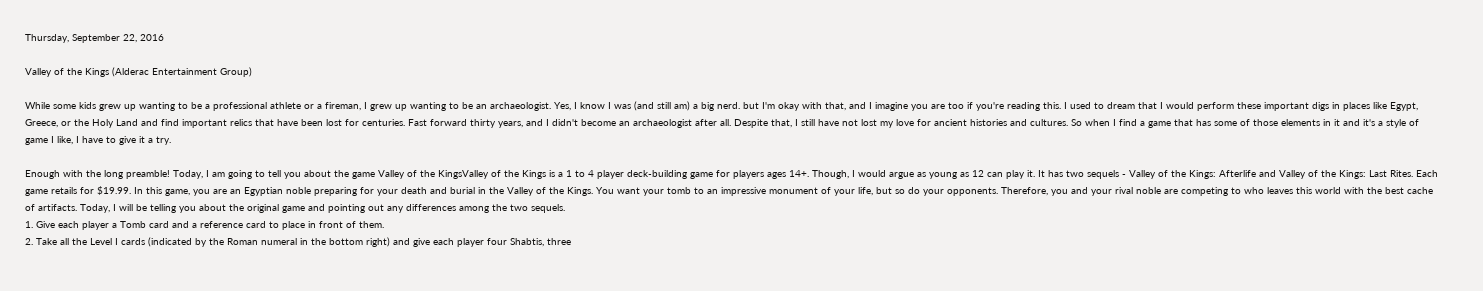Thursday, September 22, 2016

Valley of the Kings (Alderac Entertainment Group)

While some kids grew up wanting to be a professional athlete or a fireman, I grew up wanting to be an archaeologist. Yes, I know I was (and still am) a big nerd. but I'm okay with that, and I imagine you are too if you're reading this. I used to dream that I would perform these important digs in places like Egypt, Greece, or the Holy Land and find important relics that have been lost for centuries. Fast forward thirty years, and I didn't become an archaeologist after all. Despite that, I still have not lost my love for ancient histories and cultures. So when I find a game that has some of those elements in it and it's a style of game I like, I have to give it a try.

Enough with the long preamble! Today, I am going to tell you about the game Valley of the KingsValley of the Kings is a 1 to 4 player deck-building game for players ages 14+. Though, I would argue as young as 12 can play it. It has two sequels - Valley of the Kings: Afterlife and Valley of the Kings: Last Rites. Each game retails for $19.99. In this game, you are an Egyptian noble preparing for your death and burial in the Valley of the Kings. You want your tomb to an impressive monument of your life, but so do your opponents. Therefore, you and your rival noble are competing to who leaves this world with the best cache of artifacts. Today, I will be telling you about the original game and pointing out any differences among the two sequels.
1. Give each player a Tomb card and a reference card to place in front of them.
2. Take all the Level I cards (indicated by the Roman numeral in the bottom right) and give each player four Shabtis, three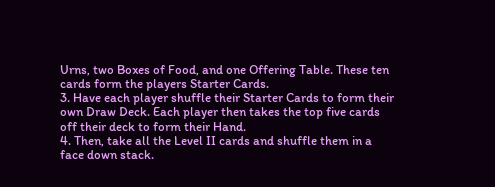Urns, two Boxes of Food, and one Offering Table. These ten cards form the players Starter Cards.
3. Have each player shuffle their Starter Cards to form their own Draw Deck. Each player then takes the top five cards off their deck to form their Hand.
4. Then, take all the Level II cards and shuffle them in a face down stack.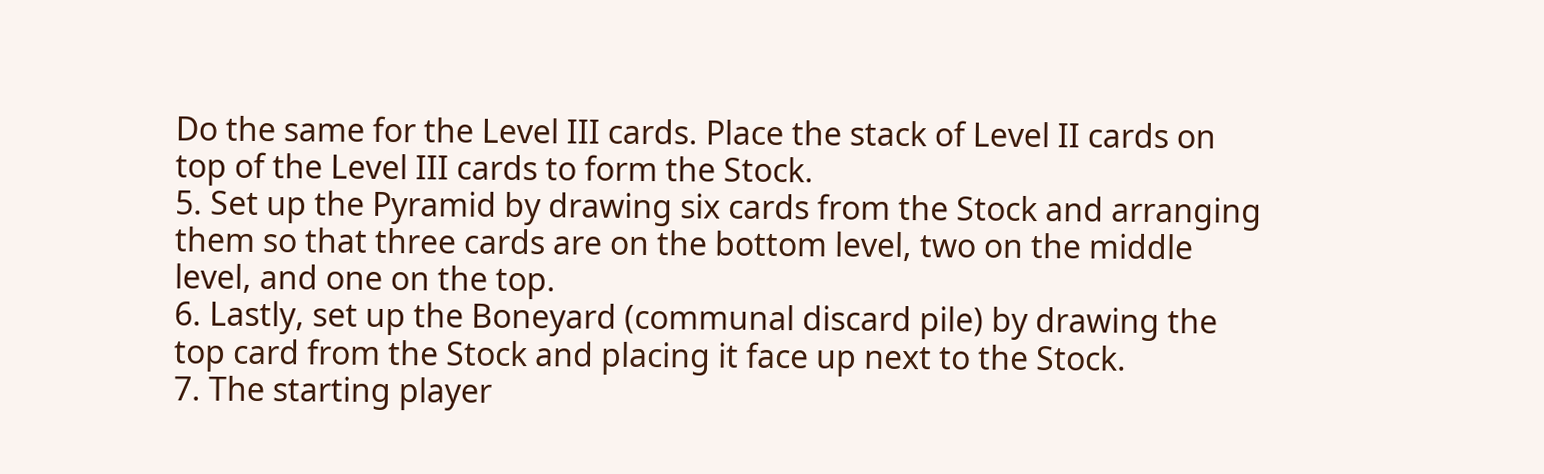Do the same for the Level III cards. Place the stack of Level II cards on top of the Level III cards to form the Stock.
5. Set up the Pyramid by drawing six cards from the Stock and arranging them so that three cards are on the bottom level, two on the middle level, and one on the top.
6. Lastly, set up the Boneyard (communal discard pile) by drawing the top card from the Stock and placing it face up next to the Stock.
7. The starting player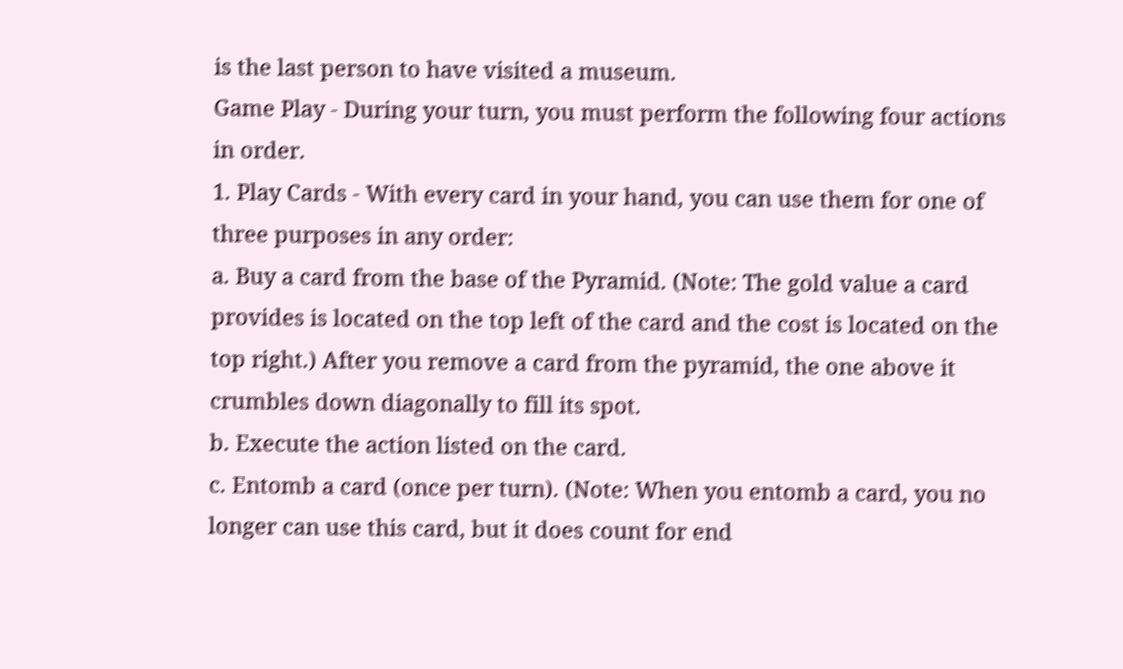is the last person to have visited a museum.
Game Play - During your turn, you must perform the following four actions in order.
1. Play Cards - With every card in your hand, you can use them for one of three purposes in any order:
a. Buy a card from the base of the Pyramid. (Note: The gold value a card provides is located on the top left of the card and the cost is located on the top right.) After you remove a card from the pyramid, the one above it crumbles down diagonally to fill its spot.
b. Execute the action listed on the card.
c. Entomb a card (once per turn). (Note: When you entomb a card, you no longer can use this card, but it does count for end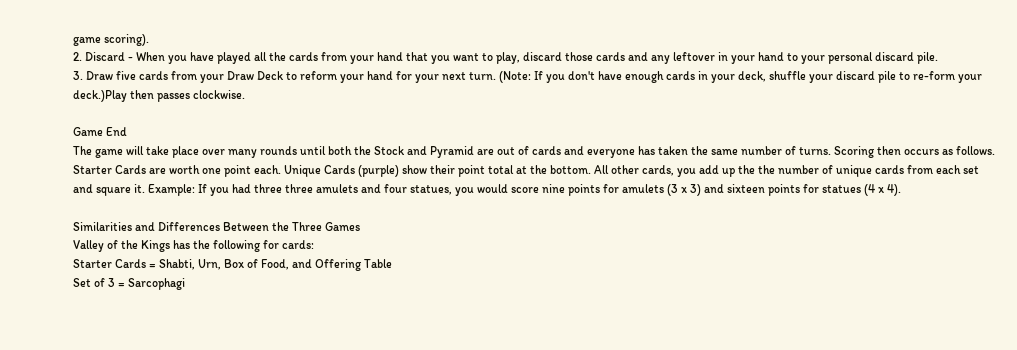game scoring).
2. Discard - When you have played all the cards from your hand that you want to play, discard those cards and any leftover in your hand to your personal discard pile.
3. Draw five cards from your Draw Deck to reform your hand for your next turn. (Note: If you don't have enough cards in your deck, shuffle your discard pile to re-form your deck.)Play then passes clockwise.

Game End
The game will take place over many rounds until both the Stock and Pyramid are out of cards and everyone has taken the same number of turns. Scoring then occurs as follows. Starter Cards are worth one point each. Unique Cards (purple) show their point total at the bottom. All other cards, you add up the the number of unique cards from each set and square it. Example: If you had three three amulets and four statues, you would score nine points for amulets (3 x 3) and sixteen points for statues (4 x 4).

Similarities and Differences Between the Three Games
Valley of the Kings has the following for cards:
Starter Cards = Shabti, Urn, Box of Food, and Offering Table
Set of 3 = Sarcophagi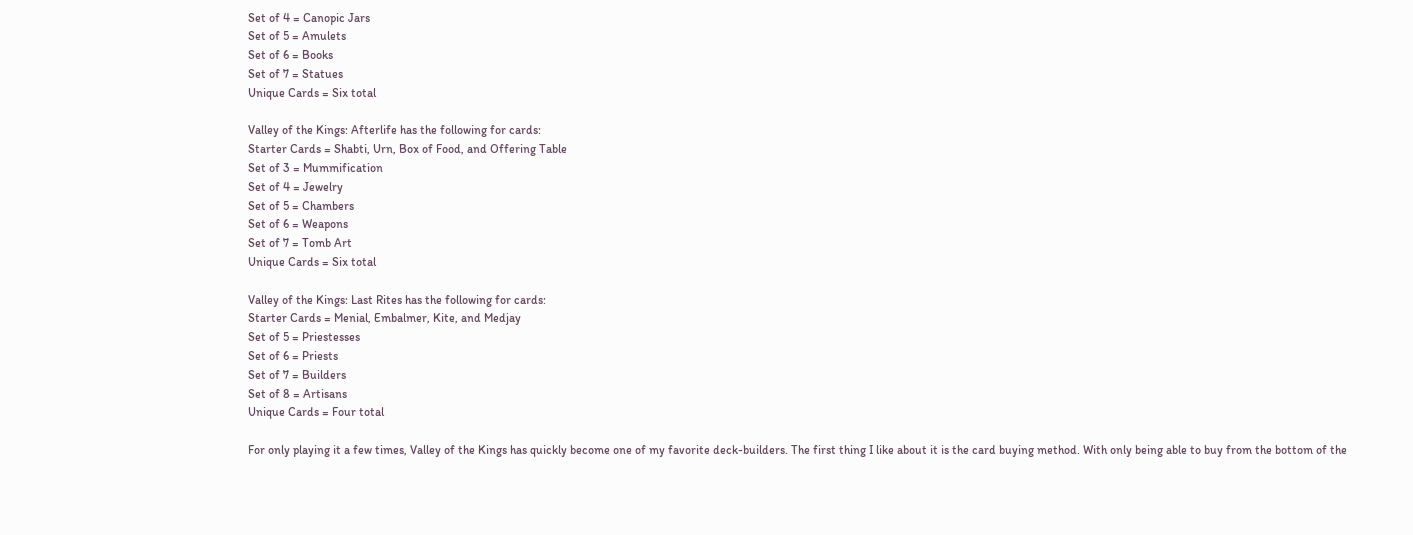Set of 4 = Canopic Jars
Set of 5 = Amulets
Set of 6 = Books
Set of 7 = Statues
Unique Cards = Six total

Valley of the Kings: Afterlife has the following for cards:
Starter Cards = Shabti, Urn, Box of Food, and Offering Table
Set of 3 = Mummification
Set of 4 = Jewelry
Set of 5 = Chambers
Set of 6 = Weapons
Set of 7 = Tomb Art
Unique Cards = Six total

Valley of the Kings: Last Rites has the following for cards:
Starter Cards = Menial, Embalmer, Kite, and Medjay
Set of 5 = Priestesses
Set of 6 = Priests
Set of 7 = Builders
Set of 8 = Artisans
Unique Cards = Four total

For only playing it a few times, Valley of the Kings has quickly become one of my favorite deck-builders. The first thing I like about it is the card buying method. With only being able to buy from the bottom of the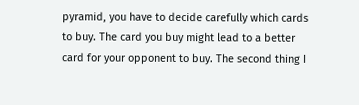pyramid, you have to decide carefully which cards to buy. The card you buy might lead to a better card for your opponent to buy. The second thing I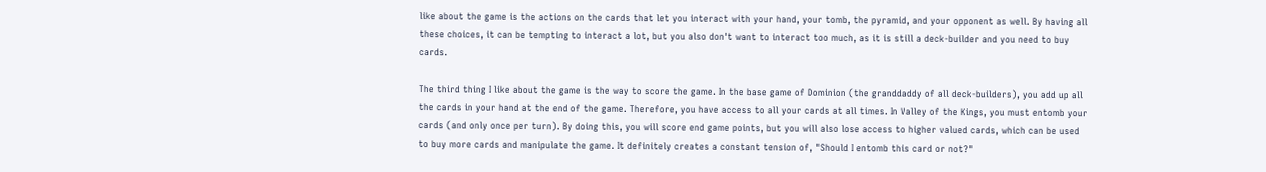like about the game is the actions on the cards that let you interact with your hand, your tomb, the pyramid, and your opponent as well. By having all these choices, it can be tempting to interact a lot, but you also don't want to interact too much, as it is still a deck-builder and you need to buy cards.

The third thing I like about the game is the way to score the game. In the base game of Dominion (the granddaddy of all deck-builders), you add up all the cards in your hand at the end of the game. Therefore, you have access to all your cards at all times. In Valley of the Kings, you must entomb your cards (and only once per turn). By doing this, you will score end game points, but you will also lose access to higher valued cards, which can be used to buy more cards and manipulate the game. It definitely creates a constant tension of, "Should I entomb this card or not?"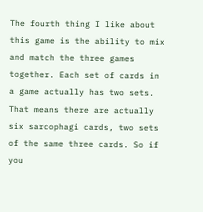The fourth thing I like about this game is the ability to mix and match the three games together. Each set of cards in a game actually has two sets. That means there are actually six sarcophagi cards, two sets of the same three cards. So if you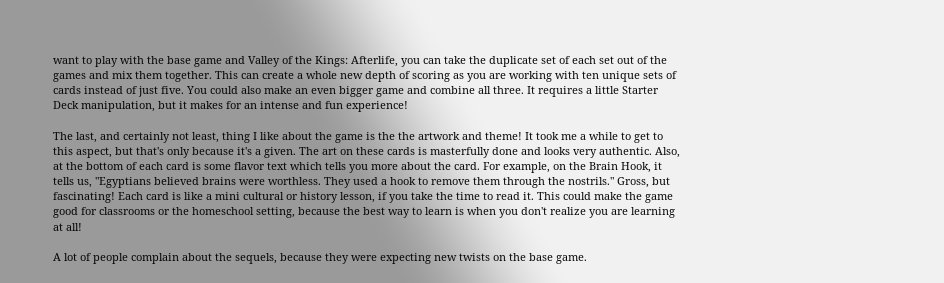want to play with the base game and Valley of the Kings: Afterlife, you can take the duplicate set of each set out of the games and mix them together. This can create a whole new depth of scoring as you are working with ten unique sets of cards instead of just five. You could also make an even bigger game and combine all three. It requires a little Starter Deck manipulation, but it makes for an intense and fun experience!

The last, and certainly not least, thing I like about the game is the the artwork and theme! It took me a while to get to this aspect, but that's only because it's a given. The art on these cards is masterfully done and looks very authentic. Also, at the bottom of each card is some flavor text which tells you more about the card. For example, on the Brain Hook, it tells us, "Egyptians believed brains were worthless. They used a hook to remove them through the nostrils." Gross, but fascinating! Each card is like a mini cultural or history lesson, if you take the time to read it. This could make the game good for classrooms or the homeschool setting, because the best way to learn is when you don't realize you are learning at all!

A lot of people complain about the sequels, because they were expecting new twists on the base game.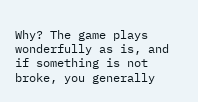Why? The game plays wonderfully as is, and if something is not broke, you generally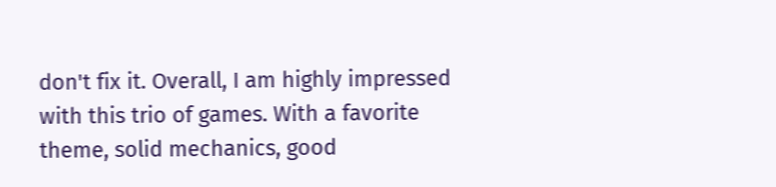don't fix it. Overall, I am highly impressed with this trio of games. With a favorite theme, solid mechanics, good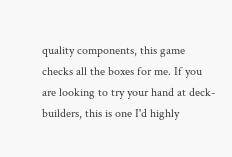quality components, this game checks all the boxes for me. If you are looking to try your hand at deck-builders, this is one I'd highly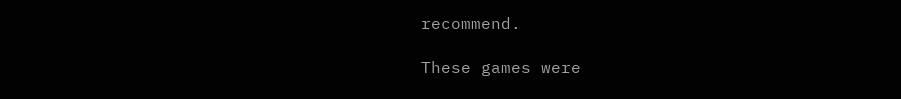recommend.

These games were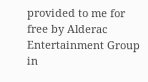provided to me for free by Alderac Entertainment Group in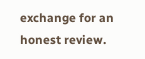exchange for an honest review.